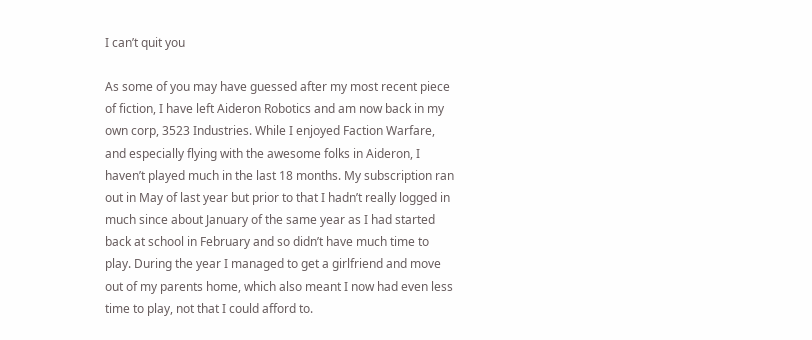I can’t quit you

As some of you may have guessed after my most recent piece of fiction, I have left Aideron Robotics and am now back in my own corp, 3523 Industries. While I enjoyed Faction Warfare, and especially flying with the awesome folks in Aideron, I haven’t played much in the last 18 months. My subscription ran out in May of last year but prior to that I hadn’t really logged in much since about January of the same year as I had started back at school in February and so didn’t have much time to play. During the year I managed to get a girlfriend and move out of my parents home, which also meant I now had even less time to play, not that I could afford to.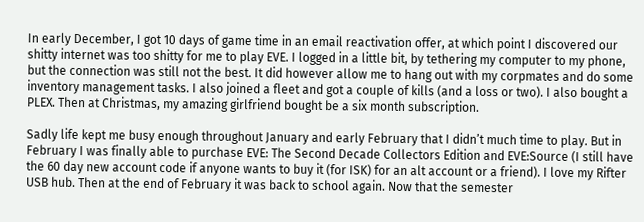In early December, I got 10 days of game time in an email reactivation offer, at which point I discovered our shitty internet was too shitty for me to play EVE. I logged in a little bit, by tethering my computer to my phone, but the connection was still not the best. It did however allow me to hang out with my corpmates and do some inventory management tasks. I also joined a fleet and got a couple of kills (and a loss or two). I also bought a PLEX. Then at Christmas, my amazing girlfriend bought be a six month subscription.

Sadly life kept me busy enough throughout January and early February that I didn’t much time to play. But in February I was finally able to purchase EVE: The Second Decade Collectors Edition and EVE:Source (I still have the 60 day new account code if anyone wants to buy it (for ISK) for an alt account or a friend). I love my Rifter USB hub. Then at the end of February it was back to school again. Now that the semester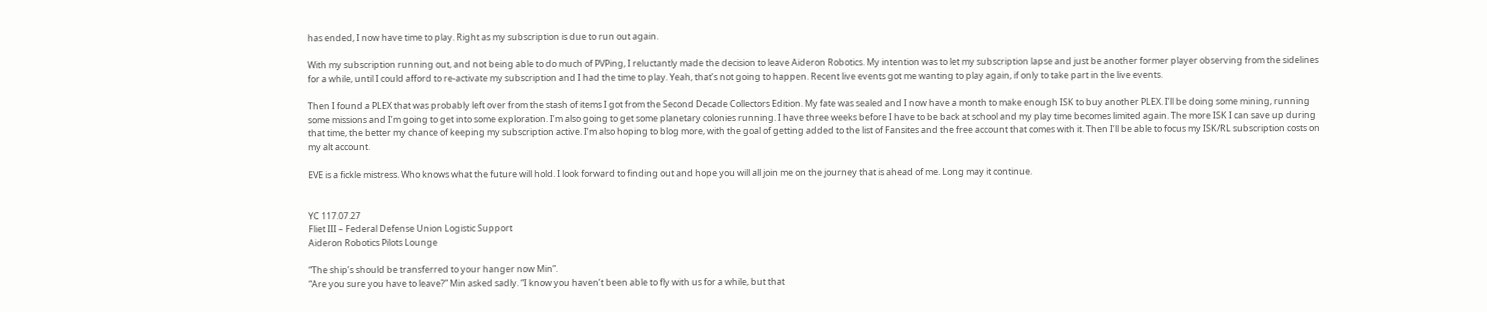has ended, I now have time to play. Right as my subscription is due to run out again.

With my subscription running out, and not being able to do much of PVPing, I reluctantly made the decision to leave Aideron Robotics. My intention was to let my subscription lapse and just be another former player observing from the sidelines for a while, until I could afford to re-activate my subscription and I had the time to play. Yeah, that’s not going to happen. Recent live events got me wanting to play again, if only to take part in the live events.

Then I found a PLEX that was probably left over from the stash of items I got from the Second Decade Collectors Edition. My fate was sealed and I now have a month to make enough ISK to buy another PLEX. I’ll be doing some mining, running some missions and I’m going to get into some exploration. I’m also going to get some planetary colonies running. I have three weeks before I have to be back at school and my play time becomes limited again. The more ISK I can save up during that time, the better my chance of keeping my subscription active. I’m also hoping to blog more, with the goal of getting added to the list of Fansites and the free account that comes with it. Then I’ll be able to focus my ISK/RL subscription costs on my alt account.

EVE is a fickle mistress. Who knows what the future will hold. I look forward to finding out and hope you will all join me on the journey that is ahead of me. Long may it continue.


YC 117.07.27
Fliet III – Federal Defense Union Logistic Support
Aideron Robotics Pilots Lounge

“The ship’s should be transferred to your hanger now Min”.
“Are you sure you have to leave?” Min asked sadly. “I know you haven’t been able to fly with us for a while, but that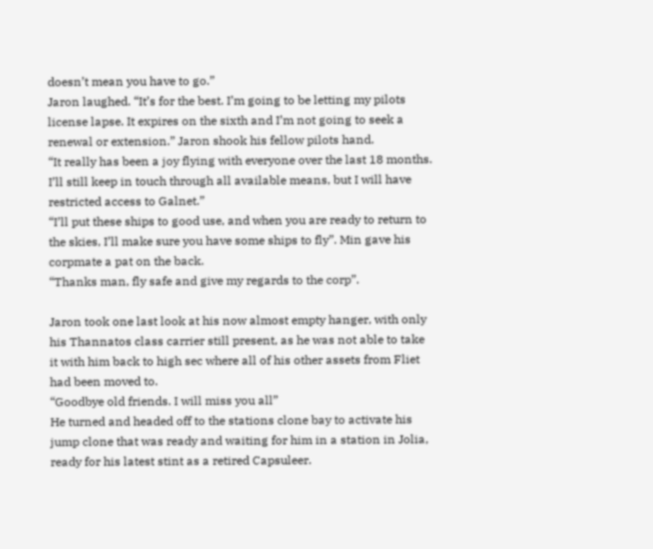doesn’t mean you have to go.”
Jaron laughed. “It’s for the best. I’m going to be letting my pilots license lapse. It expires on the sixth and I’m not going to seek a renewal or extension.” Jaron shook his fellow pilots hand.
“It really has been a joy flying with everyone over the last 18 months. I’ll still keep in touch through all available means, but I will have restricted access to Galnet.”
“I’ll put these ships to good use, and when you are ready to return to the skies, I’ll make sure you have some ships to fly”. Min gave his corpmate a pat on the back.
“Thanks man, fly safe and give my regards to the corp”.

Jaron took one last look at his now almost empty hanger, with only his Thannatos class carrier still present, as he was not able to take it with him back to high sec where all of his other assets from Fliet had been moved to.
“Goodbye old friends. I will miss you all”
He turned and headed off to the stations clone bay to activate his jump clone that was ready and waiting for him in a station in Jolia, ready for his latest stint as a retired Capsuleer.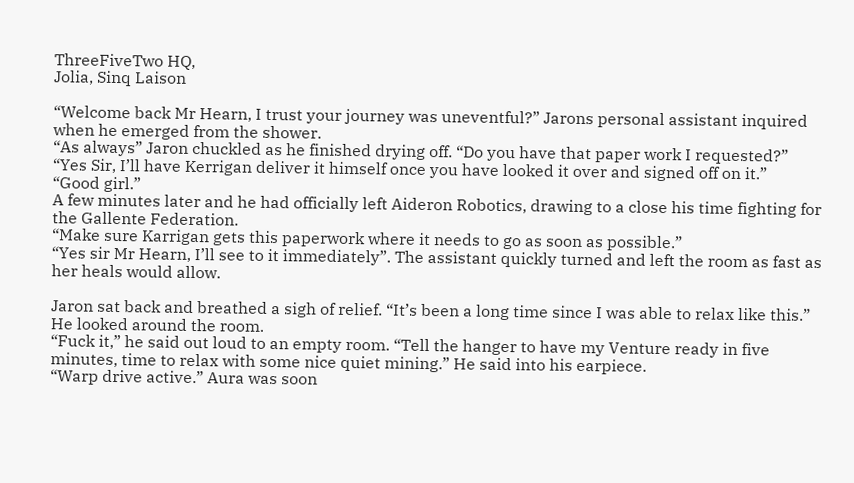ThreeFiveTwo HQ,
Jolia, Sinq Laison

“Welcome back Mr Hearn, I trust your journey was uneventful?” Jarons personal assistant inquired when he emerged from the shower.
“As always” Jaron chuckled as he finished drying off. “Do you have that paper work I requested?”
“Yes Sir, I’ll have Kerrigan deliver it himself once you have looked it over and signed off on it.”
“Good girl.”
A few minutes later and he had officially left Aideron Robotics, drawing to a close his time fighting for the Gallente Federation.
“Make sure Karrigan gets this paperwork where it needs to go as soon as possible.”
“Yes sir Mr Hearn, I’ll see to it immediately”. The assistant quickly turned and left the room as fast as her heals would allow.

Jaron sat back and breathed a sigh of relief. “It’s been a long time since I was able to relax like this.”
He looked around the room.
“Fuck it,” he said out loud to an empty room. “Tell the hanger to have my Venture ready in five minutes, time to relax with some nice quiet mining.” He said into his earpiece.
“Warp drive active.” Aura was soon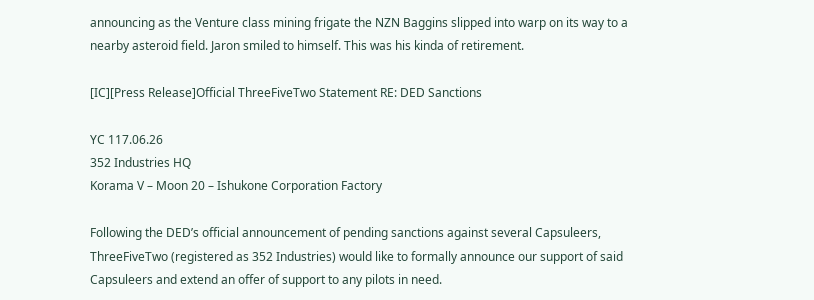announcing as the Venture class mining frigate the NZN Baggins slipped into warp on its way to a nearby asteroid field. Jaron smiled to himself. This was his kinda of retirement.

[IC][Press Release]Official ThreeFiveTwo Statement RE: DED Sanctions

YC 117.06.26
352 Industries HQ
Korama V – Moon 20 – Ishukone Corporation Factory

Following the DED’s official announcement of pending sanctions against several Capsuleers, ThreeFiveTwo (registered as 352 Industries) would like to formally announce our support of said Capsuleers and extend an offer of support to any pilots in need.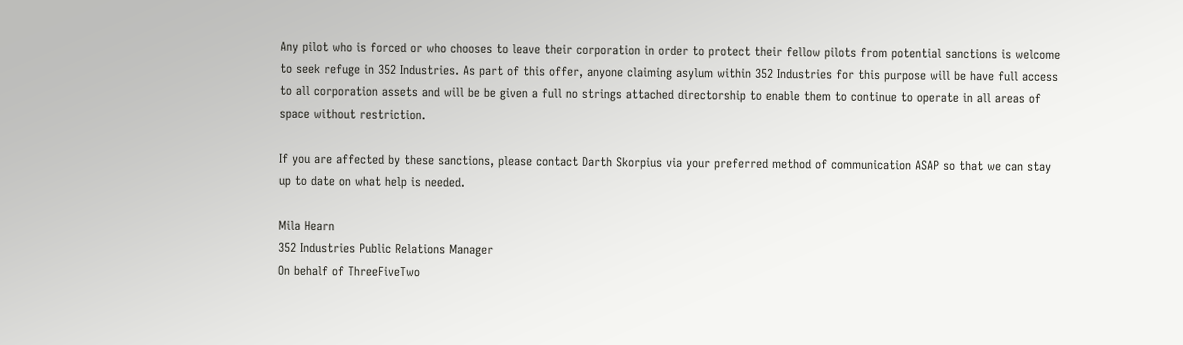Any pilot who is forced or who chooses to leave their corporation in order to protect their fellow pilots from potential sanctions is welcome to seek refuge in 352 Industries. As part of this offer, anyone claiming asylum within 352 Industries for this purpose will be have full access to all corporation assets and will be be given a full no strings attached directorship to enable them to continue to operate in all areas of space without restriction.

If you are affected by these sanctions, please contact Darth Skorpius via your preferred method of communication ASAP so that we can stay up to date on what help is needed.

Mila Hearn
352 Industries Public Relations Manager
On behalf of ThreeFiveTwo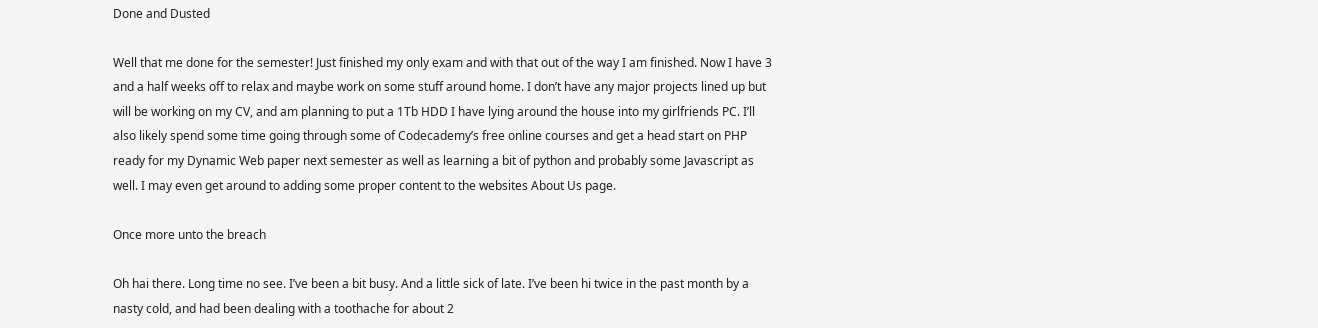Done and Dusted

Well that me done for the semester! Just finished my only exam and with that out of the way I am finished. Now I have 3 and a half weeks off to relax and maybe work on some stuff around home. I don’t have any major projects lined up but will be working on my CV, and am planning to put a 1Tb HDD I have lying around the house into my girlfriends PC. I’ll also likely spend some time going through some of Codecademy’s free online courses and get a head start on PHP ready for my Dynamic Web paper next semester as well as learning a bit of python and probably some Javascript as well. I may even get around to adding some proper content to the websites About Us page.

Once more unto the breach

Oh hai there. Long time no see. I’ve been a bit busy. And a little sick of late. I’ve been hi twice in the past month by a nasty cold, and had been dealing with a toothache for about 2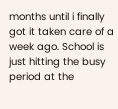months until i finally got it taken care of a week ago. School is just hitting the busy period at the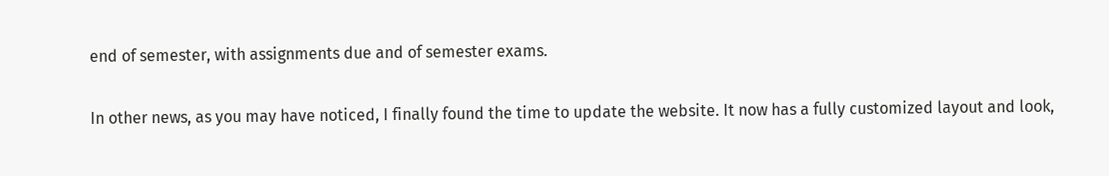end of semester, with assignments due and of semester exams.

In other news, as you may have noticed, I finally found the time to update the website. It now has a fully customized layout and look,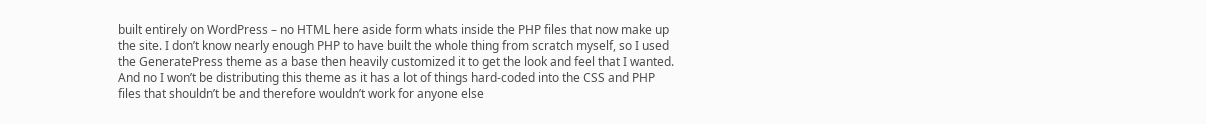built entirely on WordPress – no HTML here aside form whats inside the PHP files that now make up the site. I don’t know nearly enough PHP to have built the whole thing from scratch myself, so I used the GeneratePress theme as a base then heavily customized it to get the look and feel that I wanted. And no I won’t be distributing this theme as it has a lot of things hard-coded into the CSS and PHP files that shouldn’t be and therefore wouldn’t work for anyone else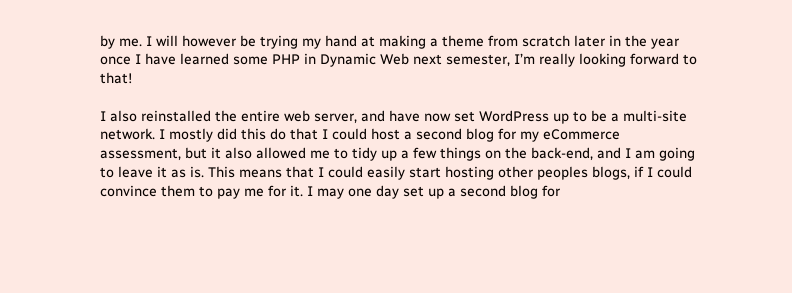by me. I will however be trying my hand at making a theme from scratch later in the year once I have learned some PHP in Dynamic Web next semester, I’m really looking forward to that!

I also reinstalled the entire web server, and have now set WordPress up to be a multi-site network. I mostly did this do that I could host a second blog for my eCommerce assessment, but it also allowed me to tidy up a few things on the back-end, and I am going to leave it as is. This means that I could easily start hosting other peoples blogs, if I could convince them to pay me for it. I may one day set up a second blog for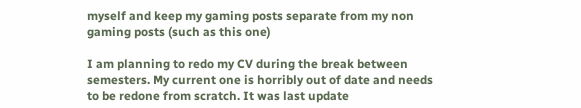myself and keep my gaming posts separate from my non gaming posts (such as this one)

I am planning to redo my CV during the break between semesters. My current one is horribly out of date and needs to be redone from scratch. It was last update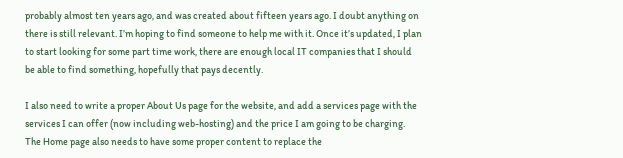probably almost ten years ago, and was created about fifteen years ago. I doubt anything on there is still relevant. I’m hoping to find someone to help me with it. Once it’s updated, I plan to start looking for some part time work, there are enough local IT companies that I should be able to find something, hopefully that pays decently.

I also need to write a proper About Us page for the website, and add a services page with the services I can offer (now including web-hosting) and the price I am going to be charging. The Home page also needs to have some proper content to replace the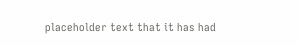placeholder text that it has had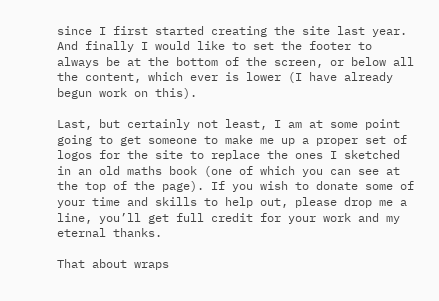since I first started creating the site last year. And finally I would like to set the footer to always be at the bottom of the screen, or below all the content, which ever is lower (I have already begun work on this).

Last, but certainly not least, I am at some point going to get someone to make me up a proper set of logos for the site to replace the ones I sketched in an old maths book (one of which you can see at the top of the page). If you wish to donate some of your time and skills to help out, please drop me a line, you’ll get full credit for your work and my eternal thanks.

That about wraps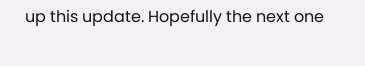up this update. Hopefully the next one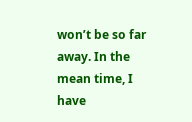won’t be so far away. In the mean time, I have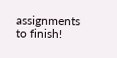assignments to finish!